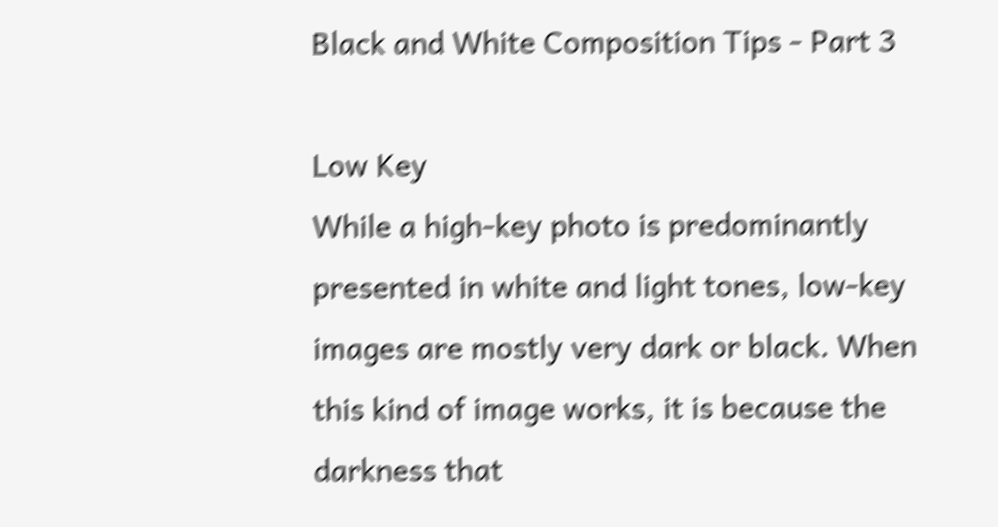Black and White Composition Tips - Part 3

Low Key
While a high-key photo is predominantly presented in white and light tones, low-key images are mostly very dark or black. When this kind of image works, it is because the darkness that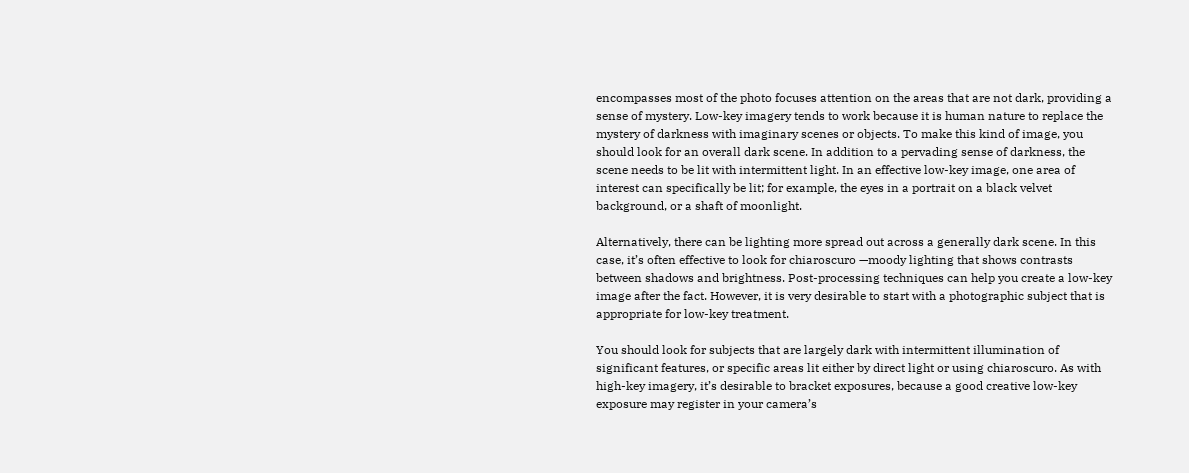encompasses most of the photo focuses attention on the areas that are not dark, providing a sense of mystery. Low-key imagery tends to work because it is human nature to replace the mystery of darkness with imaginary scenes or objects. To make this kind of image, you should look for an overall dark scene. In addition to a pervading sense of darkness, the scene needs to be lit with intermittent light. In an effective low-key image, one area of interest can specifically be lit; for example, the eyes in a portrait on a black velvet background, or a shaft of moonlight.

Alternatively, there can be lighting more spread out across a generally dark scene. In this case, it’s often effective to look for chiaroscuro —moody lighting that shows contrasts between shadows and brightness. Post-processing techniques can help you create a low-key image after the fact. However, it is very desirable to start with a photographic subject that is appropriate for low-key treatment.

You should look for subjects that are largely dark with intermittent illumination of significant features, or specific areas lit either by direct light or using chiaroscuro. As with high-key imagery, it’s desirable to bracket exposures, because a good creative low-key exposure may register in your camera’s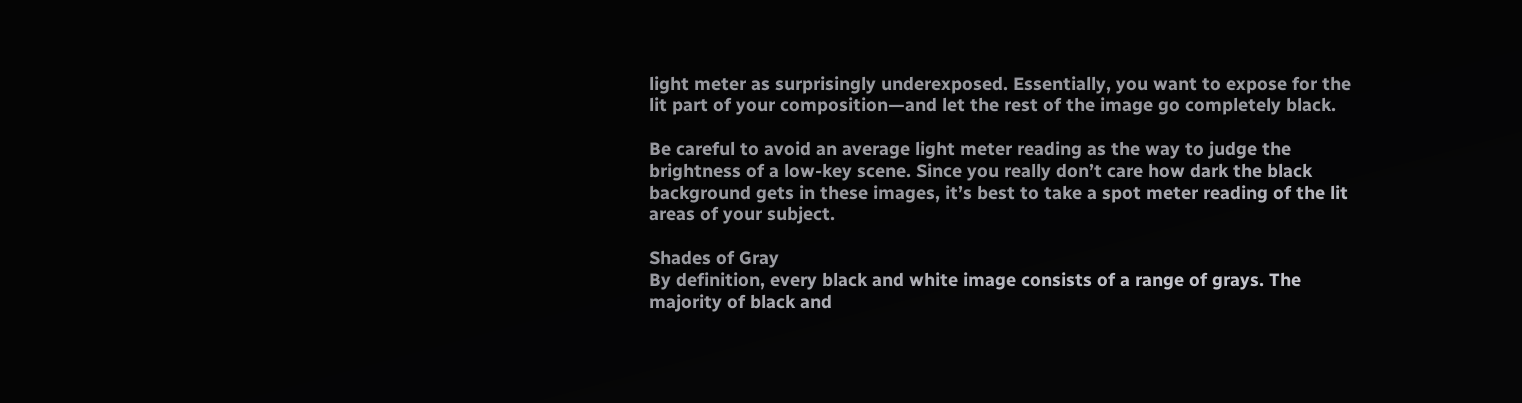light meter as surprisingly underexposed. Essentially, you want to expose for the lit part of your composition—and let the rest of the image go completely black.

Be careful to avoid an average light meter reading as the way to judge the brightness of a low-key scene. Since you really don’t care how dark the black background gets in these images, it’s best to take a spot meter reading of the lit areas of your subject.

Shades of Gray
By definition, every black and white image consists of a range of grays. The majority of black and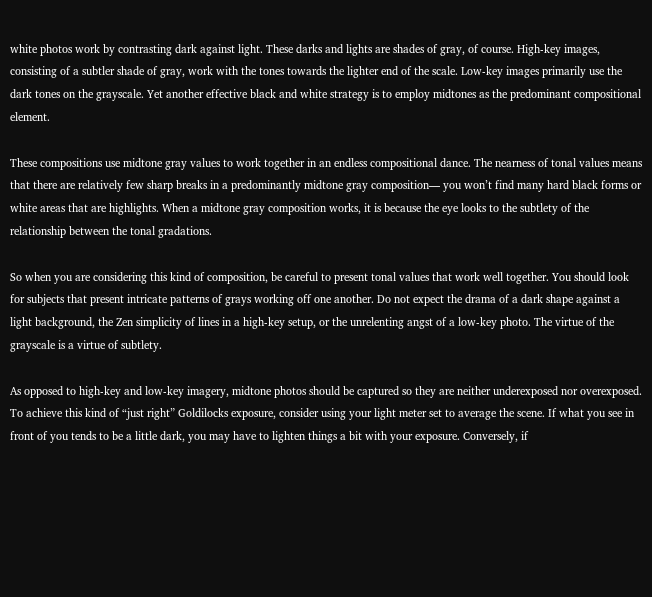white photos work by contrasting dark against light. These darks and lights are shades of gray, of course. High-key images, consisting of a subtler shade of gray, work with the tones towards the lighter end of the scale. Low-key images primarily use the dark tones on the grayscale. Yet another effective black and white strategy is to employ midtones as the predominant compositional element.

These compositions use midtone gray values to work together in an endless compositional dance. The nearness of tonal values means that there are relatively few sharp breaks in a predominantly midtone gray composition— you won’t find many hard black forms or white areas that are highlights. When a midtone gray composition works, it is because the eye looks to the subtlety of the relationship between the tonal gradations.

So when you are considering this kind of composition, be careful to present tonal values that work well together. You should look for subjects that present intricate patterns of grays working off one another. Do not expect the drama of a dark shape against a light background, the Zen simplicity of lines in a high-key setup, or the unrelenting angst of a low-key photo. The virtue of the grayscale is a virtue of subtlety.

As opposed to high-key and low-key imagery, midtone photos should be captured so they are neither underexposed nor overexposed. To achieve this kind of “just right” Goldilocks exposure, consider using your light meter set to average the scene. If what you see in front of you tends to be a little dark, you may have to lighten things a bit with your exposure. Conversely, if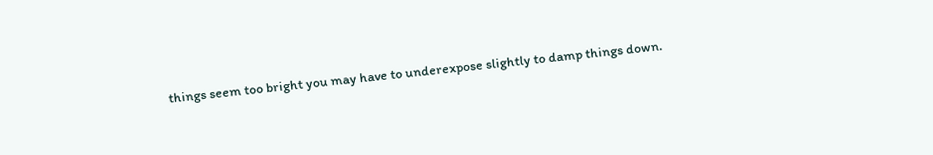things seem too bright you may have to underexpose slightly to damp things down.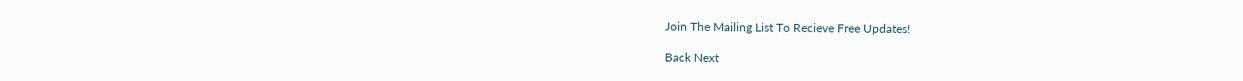Join The Mailing List To Recieve Free Updates!

Back Next